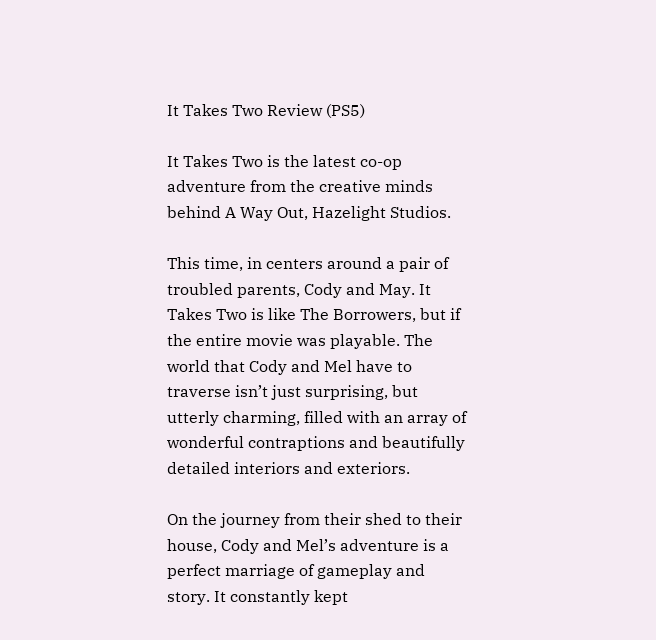It Takes Two Review (PS5)

It Takes Two is the latest co-op adventure from the creative minds behind A Way Out, Hazelight Studios.

This time, in centers around a pair of troubled parents, Cody and May. It Takes Two is like The Borrowers, but if the entire movie was playable. The world that Cody and Mel have to traverse isn’t just surprising, but utterly charming, filled with an array of wonderful contraptions and beautifully detailed interiors and exteriors.

On the journey from their shed to their house, Cody and Mel’s adventure is a perfect marriage of gameplay and story. It constantly kept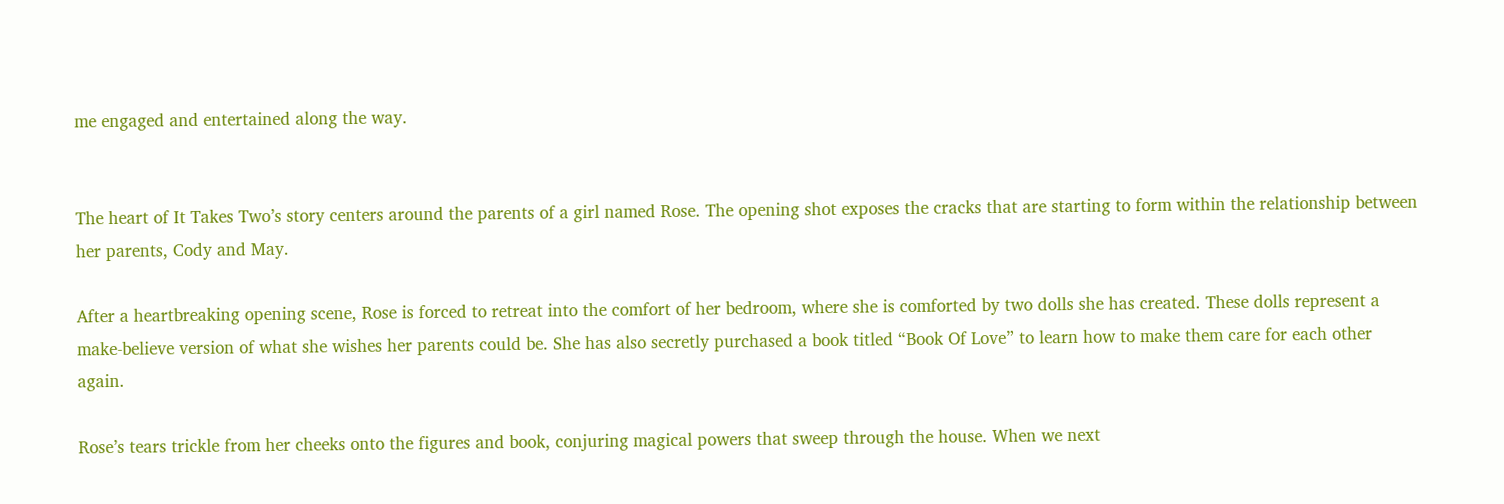me engaged and entertained along the way.


The heart of It Takes Two’s story centers around the parents of a girl named Rose. The opening shot exposes the cracks that are starting to form within the relationship between her parents, Cody and May.

After a heartbreaking opening scene, Rose is forced to retreat into the comfort of her bedroom, where she is comforted by two dolls she has created. These dolls represent a make-believe version of what she wishes her parents could be. She has also secretly purchased a book titled “Book Of Love” to learn how to make them care for each other again.

Rose’s tears trickle from her cheeks onto the figures and book, conjuring magical powers that sweep through the house. When we next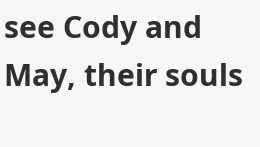see Cody and May, their souls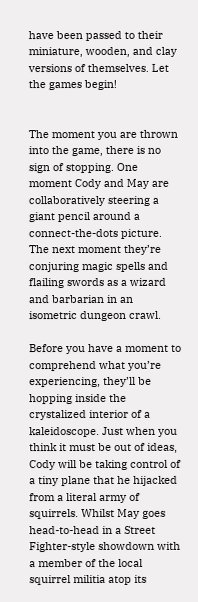have been passed to their miniature, wooden, and clay versions of themselves. Let the games begin!


The moment you are thrown into the game, there is no sign of stopping. One moment Cody and May are collaboratively steering a giant pencil around a connect-the-dots picture. The next moment they’re conjuring magic spells and flailing swords as a wizard and barbarian in an isometric dungeon crawl.

Before you have a moment to comprehend what you’re experiencing, they’ll be hopping inside the crystalized interior of a kaleidoscope. Just when you think it must be out of ideas, Cody will be taking control of a tiny plane that he hijacked from a literal army of squirrels. Whilst May goes head-to-head in a Street Fighter-style showdown with a member of the local squirrel militia atop its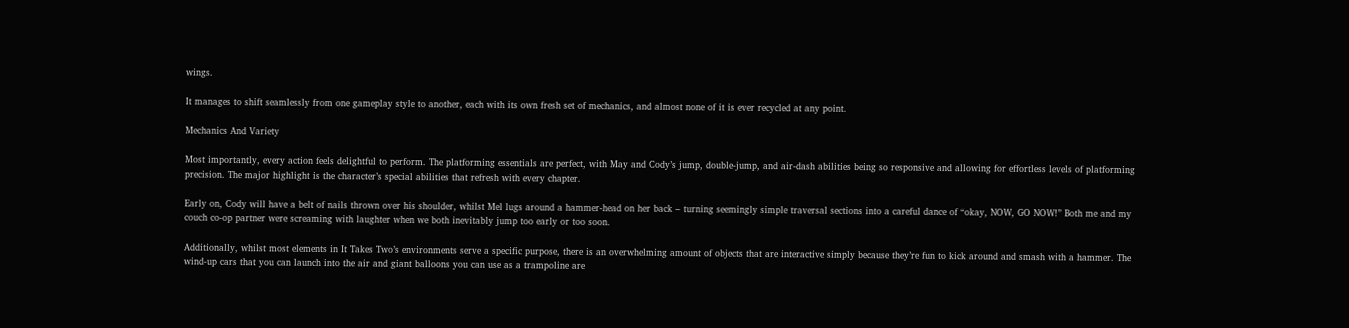wings.

It manages to shift seamlessly from one gameplay style to another, each with its own fresh set of mechanics, and almost none of it is ever recycled at any point.

Mechanics And Variety

Most importantly, every action feels delightful to perform. The platforming essentials are perfect, with May and Cody’s jump, double-jump, and air-dash abilities being so responsive and allowing for effortless levels of platforming precision. The major highlight is the character’s special abilities that refresh with every chapter.

Early on, Cody will have a belt of nails thrown over his shoulder, whilst Mel lugs around a hammer-head on her back – turning seemingly simple traversal sections into a careful dance of “okay, NOW, GO NOW!” Both me and my couch co-op partner were screaming with laughter when we both inevitably jump too early or too soon.

Additionally, whilst most elements in It Takes Two’s environments serve a specific purpose, there is an overwhelming amount of objects that are interactive simply because they’re fun to kick around and smash with a hammer. The wind-up cars that you can launch into the air and giant balloons you can use as a trampoline are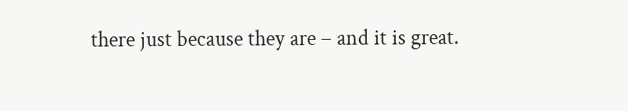there just because they are – and it is great.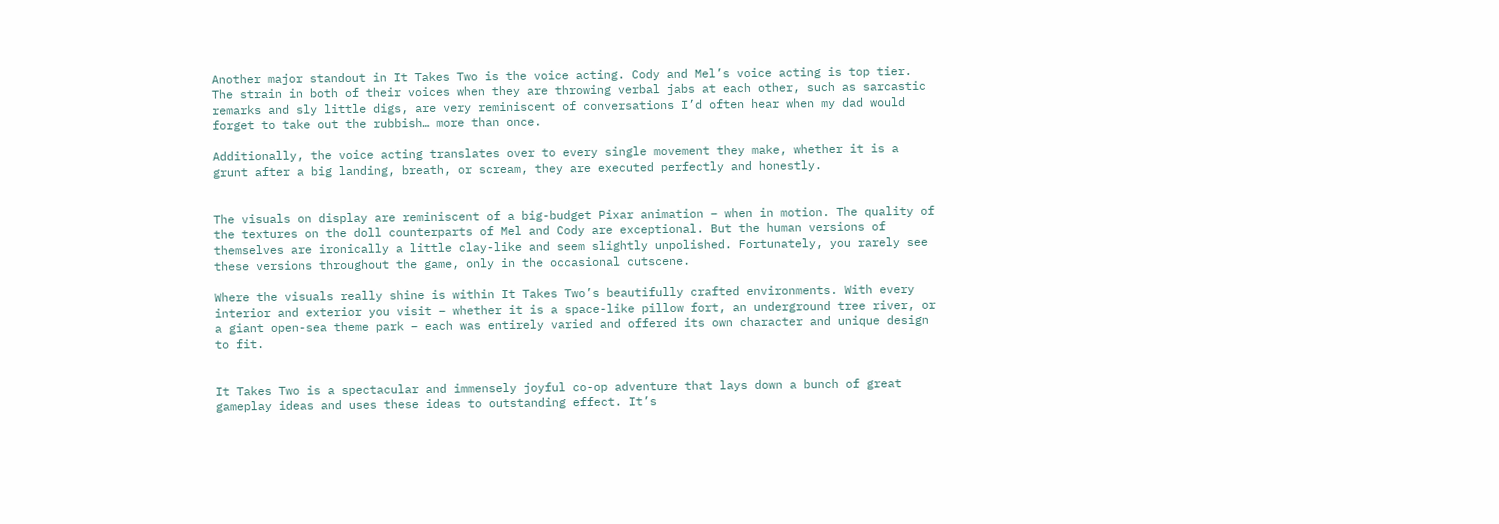Another major standout in It Takes Two is the voice acting. Cody and Mel’s voice acting is top tier. The strain in both of their voices when they are throwing verbal jabs at each other, such as sarcastic remarks and sly little digs, are very reminiscent of conversations I’d often hear when my dad would forget to take out the rubbish… more than once.

Additionally, the voice acting translates over to every single movement they make, whether it is a grunt after a big landing, breath, or scream, they are executed perfectly and honestly.


The visuals on display are reminiscent of a big-budget Pixar animation – when in motion. The quality of the textures on the doll counterparts of Mel and Cody are exceptional. But the human versions of themselves are ironically a little clay-like and seem slightly unpolished. Fortunately, you rarely see these versions throughout the game, only in the occasional cutscene.

Where the visuals really shine is within It Takes Two’s beautifully crafted environments. With every interior and exterior you visit – whether it is a space-like pillow fort, an underground tree river, or a giant open-sea theme park – each was entirely varied and offered its own character and unique design to fit.


It Takes Two is a spectacular and immensely joyful co-op adventure that lays down a bunch of great gameplay ideas and uses these ideas to outstanding effect. It’s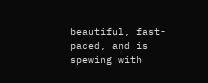beautiful, fast-paced, and is spewing with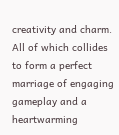creativity and charm. All of which collides to form a perfect marriage of engaging gameplay and a heartwarming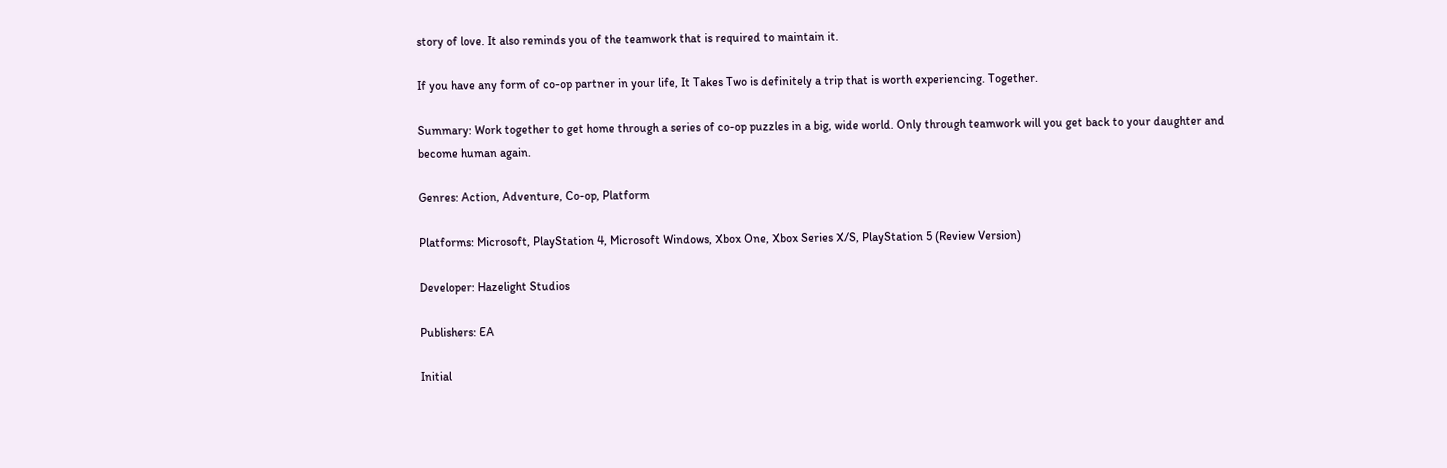story of love. It also reminds you of the teamwork that is required to maintain it.

If you have any form of co-op partner in your life, It Takes Two is definitely a trip that is worth experiencing. Together.

Summary: Work together to get home through a series of co-op puzzles in a big, wide world. Only through teamwork will you get back to your daughter and become human again.

Genres: Action, Adventure, Co-op, Platform

Platforms: Microsoft, PlayStation 4, Microsoft Windows, Xbox One, Xbox Series X/S, PlayStation 5 (Review Version)

Developer: Hazelight Studios

Publishers: EA

Initial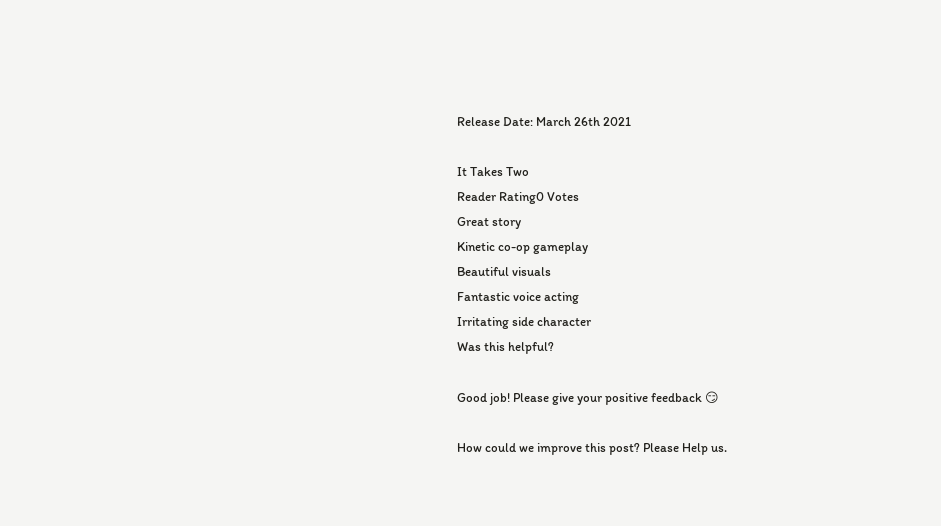Release Date: March 26th 2021

It Takes Two
Reader Rating0 Votes
Great story
Kinetic co-op gameplay
Beautiful visuals
Fantastic voice acting
Irritating side character
Was this helpful?

Good job! Please give your positive feedback 😏

How could we improve this post? Please Help us.